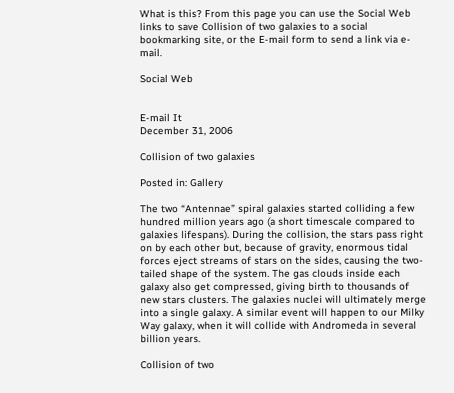What is this? From this page you can use the Social Web links to save Collision of two galaxies to a social bookmarking site, or the E-mail form to send a link via e-mail.

Social Web


E-mail It
December 31, 2006

Collision of two galaxies

Posted in: Gallery

The two “Antennae” spiral galaxies started colliding a few hundred million years ago (a short timescale compared to galaxies lifespans). During the collision, the stars pass right on by each other but, because of gravity, enormous tidal forces eject streams of stars on the sides, causing the two-tailed shape of the system. The gas clouds inside each galaxy also get compressed, giving birth to thousands of new stars clusters. The galaxies nuclei will ultimately merge into a single galaxy. A similar event will happen to our Milky Way galaxy, when it will collide with Andromeda in several billion years.

Collision of two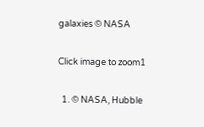galaxies © NASA

Click image to zoom1

  1. © NASA, Hubble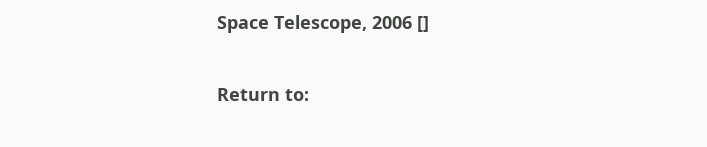Space Telescope, 2006 []

Return to: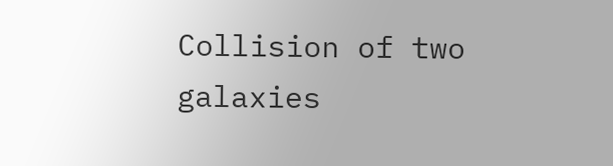Collision of two galaxies